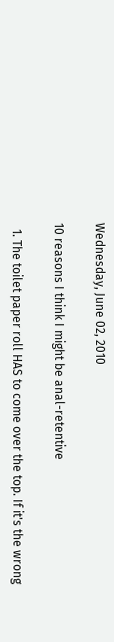Wednesday, June 02, 2010

10 reasons I think I might be anal-retentive

  1. The toilet paper roll HAS to come over the top. If it's the wrong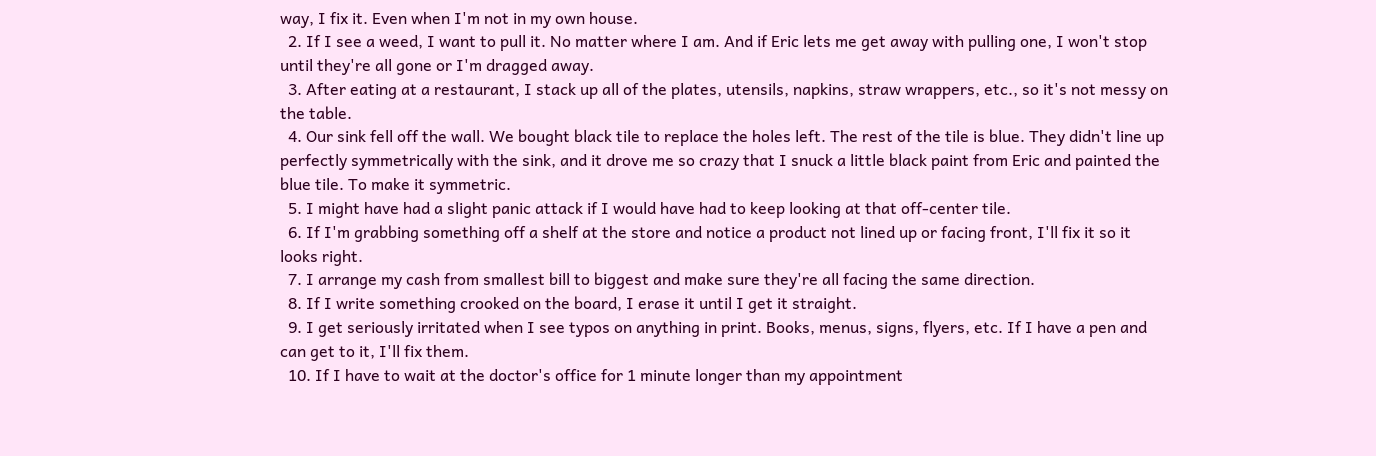way, I fix it. Even when I'm not in my own house.
  2. If I see a weed, I want to pull it. No matter where I am. And if Eric lets me get away with pulling one, I won't stop until they're all gone or I'm dragged away.
  3. After eating at a restaurant, I stack up all of the plates, utensils, napkins, straw wrappers, etc., so it's not messy on the table.
  4. Our sink fell off the wall. We bought black tile to replace the holes left. The rest of the tile is blue. They didn't line up perfectly symmetrically with the sink, and it drove me so crazy that I snuck a little black paint from Eric and painted the blue tile. To make it symmetric.
  5. I might have had a slight panic attack if I would have had to keep looking at that off-center tile.
  6. If I'm grabbing something off a shelf at the store and notice a product not lined up or facing front, I'll fix it so it looks right.
  7. I arrange my cash from smallest bill to biggest and make sure they're all facing the same direction.
  8. If I write something crooked on the board, I erase it until I get it straight.
  9. I get seriously irritated when I see typos on anything in print. Books, menus, signs, flyers, etc. If I have a pen and can get to it, I'll fix them.
  10. If I have to wait at the doctor's office for 1 minute longer than my appointment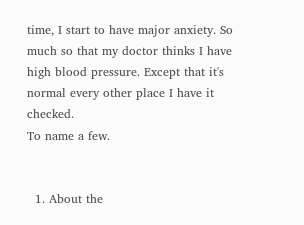time, I start to have major anxiety. So much so that my doctor thinks I have high blood pressure. Except that it's normal every other place I have it checked.
To name a few.


  1. About the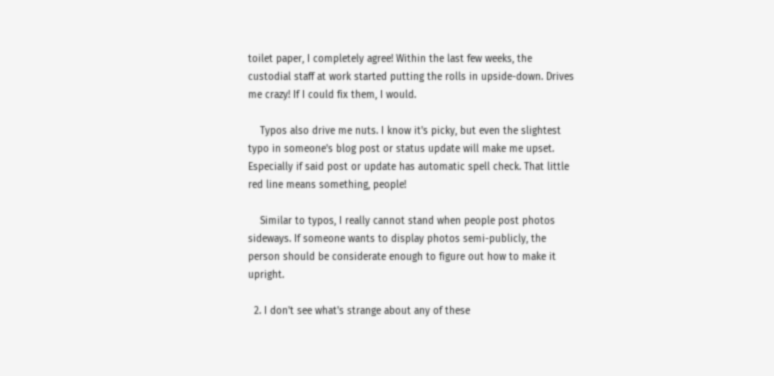toilet paper, I completely agree! Within the last few weeks, the custodial staff at work started putting the rolls in upside-down. Drives me crazy! If I could fix them, I would.

    Typos also drive me nuts. I know it's picky, but even the slightest typo in someone's blog post or status update will make me upset. Especially if said post or update has automatic spell check. That little red line means something, people!

    Similar to typos, I really cannot stand when people post photos sideways. If someone wants to display photos semi-publicly, the person should be considerate enough to figure out how to make it upright.

  2. I don't see what's strange about any of these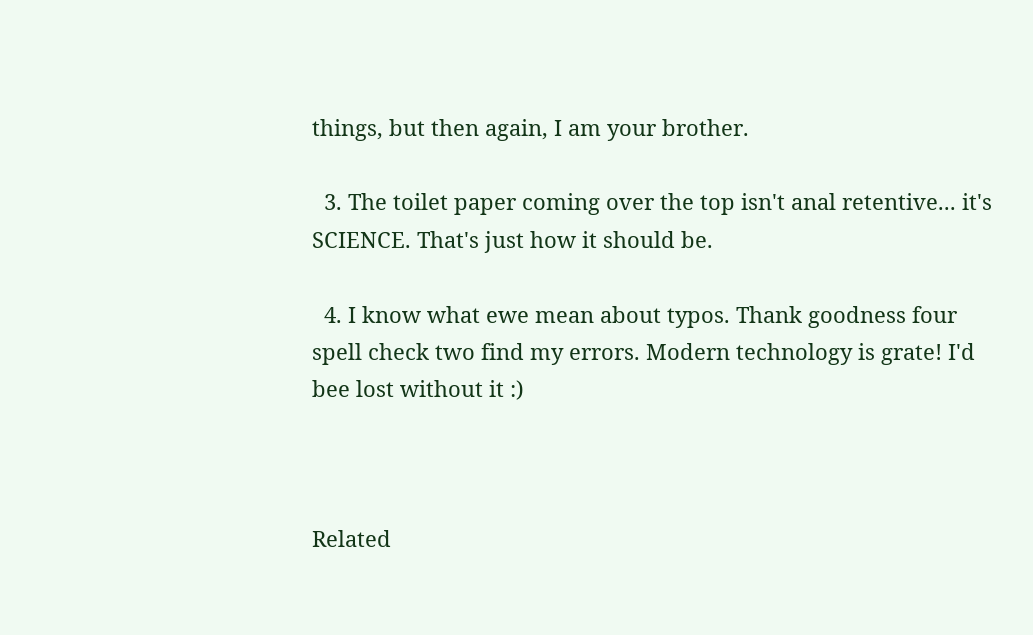things, but then again, I am your brother.

  3. The toilet paper coming over the top isn't anal retentive... it's SCIENCE. That's just how it should be.

  4. I know what ewe mean about typos. Thank goodness four spell check two find my errors. Modern technology is grate! I'd bee lost without it :)



Related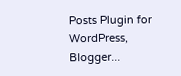Posts Plugin for WordPress, Blogger...